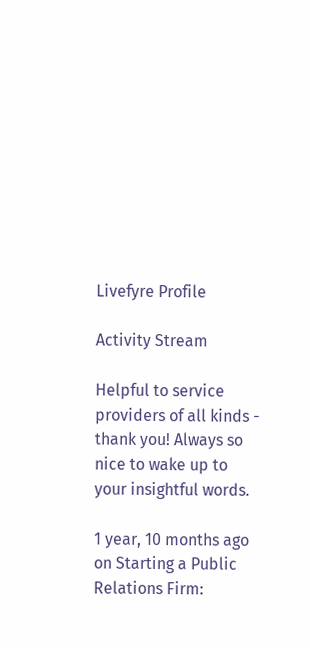Livefyre Profile

Activity Stream

Helpful to service providers of all kinds - thank you! Always so nice to wake up to your insightful words.

1 year, 10 months ago on Starting a Public Relations Firm: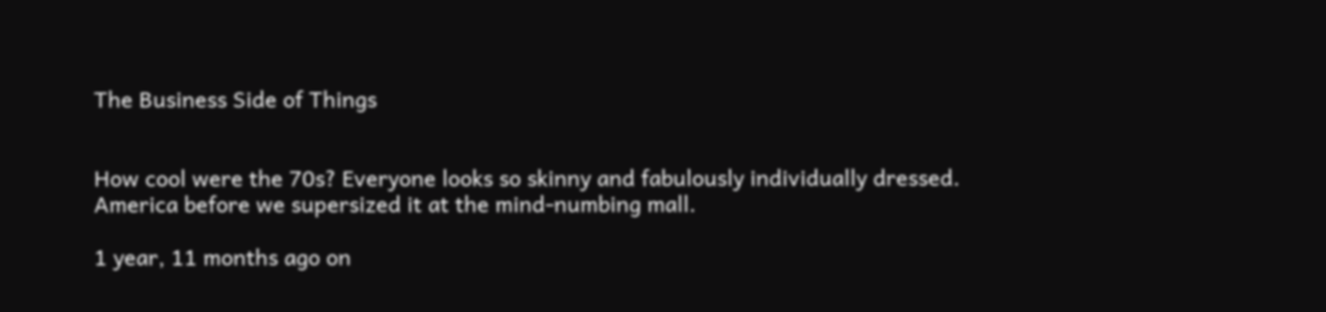The Business Side of Things


How cool were the 70s? Everyone looks so skinny and fabulously individually dressed. America before we supersized it at the mind-numbing mall.

1 year, 11 months ago on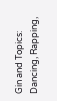Gin and Topics: Dancing, Rapping,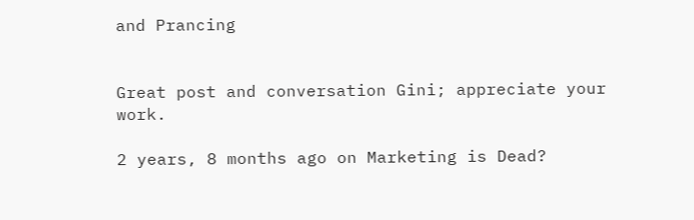and Prancing


Great post and conversation Gini; appreciate your work.

2 years, 8 months ago on Marketing is Dead?